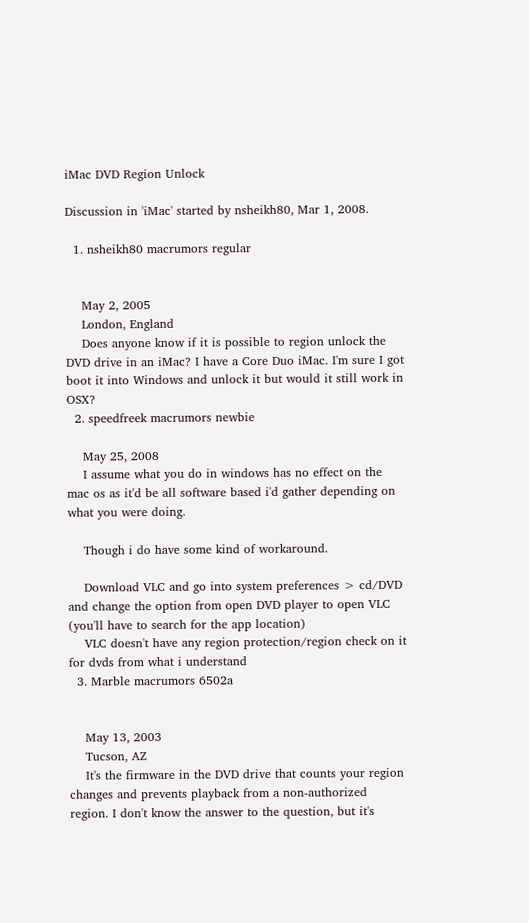iMac DVD Region Unlock

Discussion in 'iMac' started by nsheikh80, Mar 1, 2008.

  1. nsheikh80 macrumors regular


    May 2, 2005
    London, England
    Does anyone know if it is possible to region unlock the DVD drive in an iMac? I have a Core Duo iMac. I'm sure I got boot it into Windows and unlock it but would it still work in OSX?
  2. speedfreek macrumors newbie

    May 25, 2008
    I assume what you do in windows has no effect on the mac os as it'd be all software based i'd gather depending on what you were doing.

    Though i do have some kind of workaround.

    Download VLC and go into system preferences > cd/DVD and change the option from open DVD player to open VLC (you'll have to search for the app location)
    VLC doesn't have any region protection/region check on it for dvds from what i understand
  3. Marble macrumors 6502a


    May 13, 2003
    Tucson, AZ
    It's the firmware in the DVD drive that counts your region changes and prevents playback from a non-authorized region. I don't know the answer to the question, but it's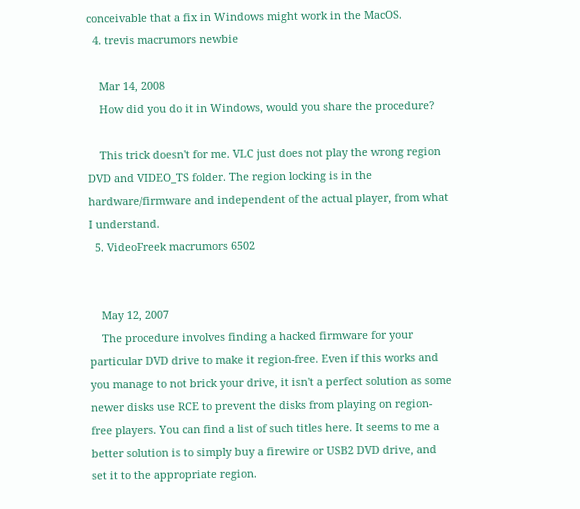conceivable that a fix in Windows might work in the MacOS.
  4. trevis macrumors newbie

    Mar 14, 2008
    How did you do it in Windows, would you share the procedure?

    This trick doesn't for me. VLC just does not play the wrong region DVD and VIDEO_TS folder. The region locking is in the hardware/firmware and independent of the actual player, from what I understand.
  5. VideoFreek macrumors 6502


    May 12, 2007
    The procedure involves finding a hacked firmware for your particular DVD drive to make it region-free. Even if this works and you manage to not brick your drive, it isn't a perfect solution as some newer disks use RCE to prevent the disks from playing on region-free players. You can find a list of such titles here. It seems to me a better solution is to simply buy a firewire or USB2 DVD drive, and set it to the appropriate region.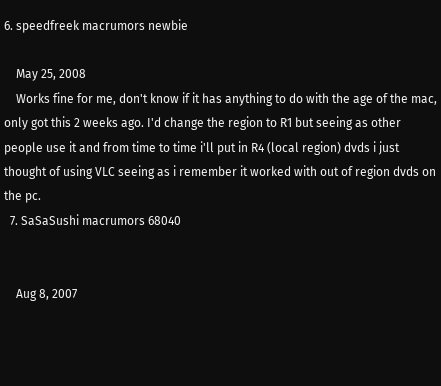6. speedfreek macrumors newbie

    May 25, 2008
    Works fine for me, don't know if it has anything to do with the age of the mac, only got this 2 weeks ago. I'd change the region to R1 but seeing as other people use it and from time to time i'll put in R4 (local region) dvds i just thought of using VLC seeing as i remember it worked with out of region dvds on the pc.
  7. SaSaSushi macrumors 68040


    Aug 8, 2007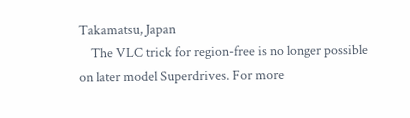Takamatsu, Japan
    The VLC trick for region-free is no longer possible on later model Superdrives. For more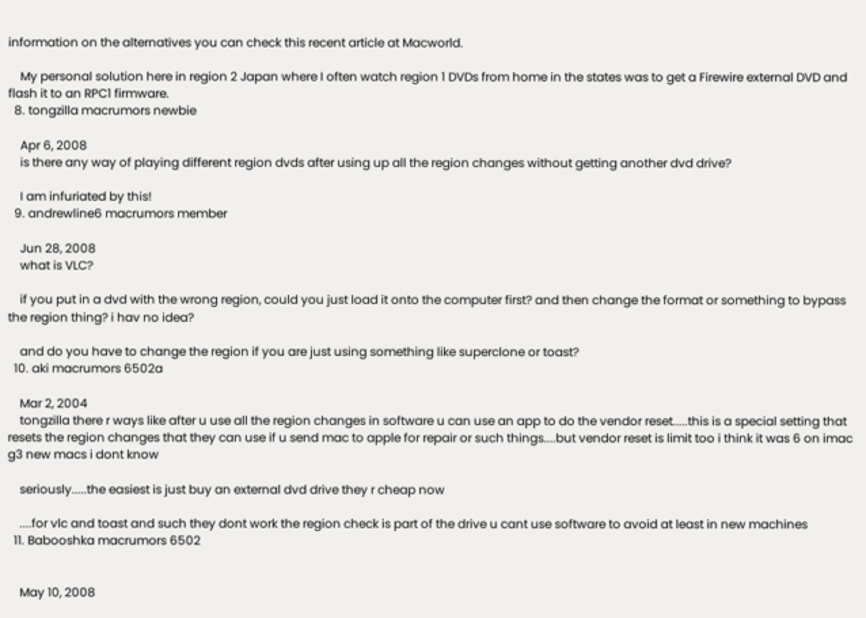information on the alternatives you can check this recent article at Macworld.

    My personal solution here in region 2 Japan where I often watch region 1 DVDs from home in the states was to get a Firewire external DVD and flash it to an RPC1 firmware.
  8. tongzilla macrumors newbie

    Apr 6, 2008
    is there any way of playing different region dvds after using up all the region changes without getting another dvd drive?

    I am infuriated by this!
  9. andrewline6 macrumors member

    Jun 28, 2008
    what is VLC?

    if you put in a dvd with the wrong region, could you just load it onto the computer first? and then change the format or something to bypass the region thing? i hav no idea?

    and do you have to change the region if you are just using something like superclone or toast?
  10. aki macrumors 6502a

    Mar 2, 2004
    tongzilla there r ways like after u use all the region changes in software u can use an app to do the vendor reset.....this is a special setting that resets the region changes that they can use if u send mac to apple for repair or such things....but vendor reset is limit too i think it was 6 on imac g3 new macs i dont know

    seriously.....the easiest is just buy an external dvd drive they r cheap now

    ....for vlc and toast and such they dont work the region check is part of the drive u cant use software to avoid at least in new machines
  11. Babooshka macrumors 6502


    May 10, 2008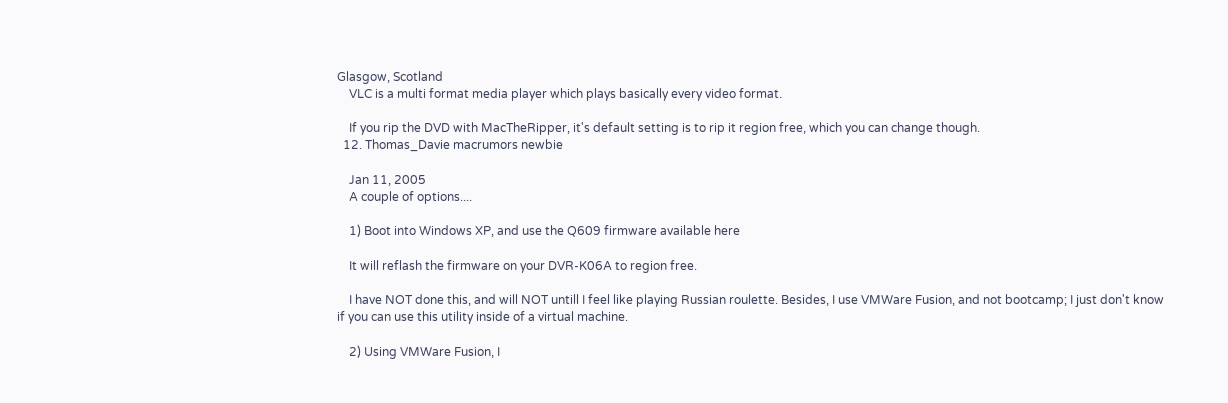Glasgow, Scotland
    VLC is a multi format media player which plays basically every video format.

    If you rip the DVD with MacTheRipper, it's default setting is to rip it region free, which you can change though.
  12. Thomas_Davie macrumors newbie

    Jan 11, 2005
    A couple of options....

    1) Boot into Windows XP, and use the Q609 firmware available here

    It will reflash the firmware on your DVR-K06A to region free.

    I have NOT done this, and will NOT untill I feel like playing Russian roulette. Besides, I use VMWare Fusion, and not bootcamp; I just don't know if you can use this utility inside of a virtual machine.

    2) Using VMWare Fusion, I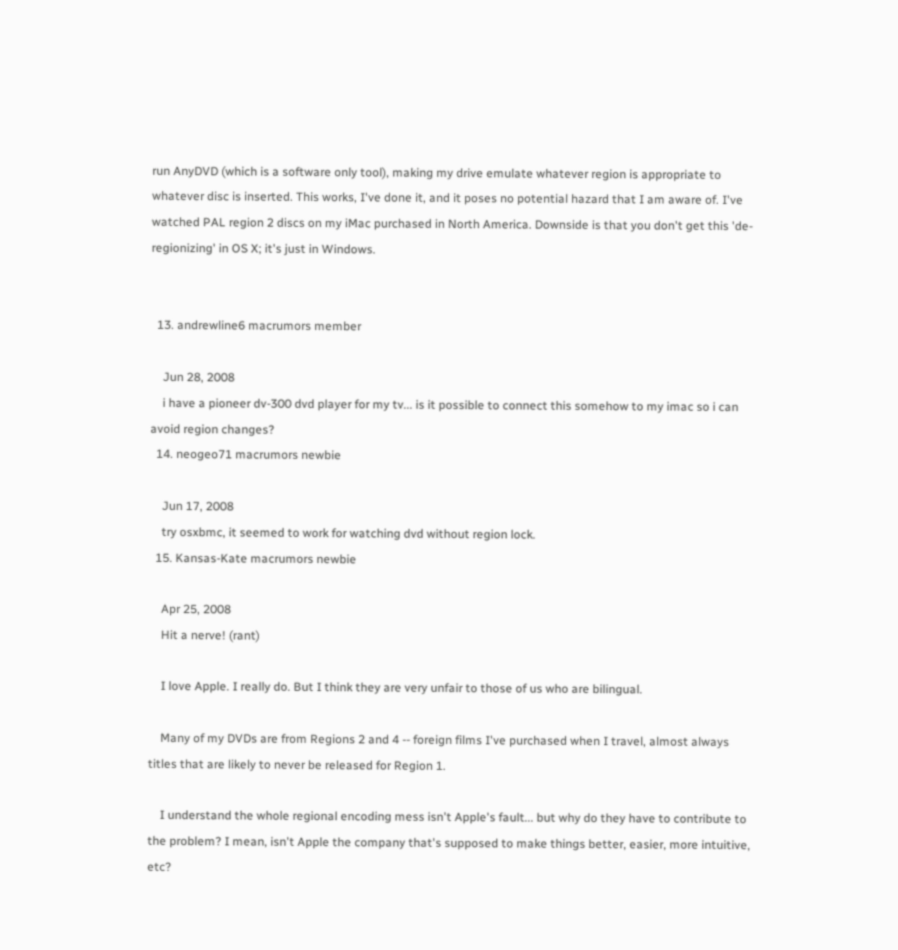run AnyDVD (which is a software only tool), making my drive emulate whatever region is appropriate to whatever disc is inserted. This works, I've done it, and it poses no potential hazard that I am aware of. I've watched PAL region 2 discs on my iMac purchased in North America. Downside is that you don't get this 'de-regionizing' in OS X; it's just in Windows.


  13. andrewline6 macrumors member

    Jun 28, 2008
    i have a pioneer dv-300 dvd player for my tv... is it possible to connect this somehow to my imac so i can avoid region changes?
  14. neogeo71 macrumors newbie

    Jun 17, 2008
    try osxbmc, it seemed to work for watching dvd without region lock.
  15. Kansas-Kate macrumors newbie

    Apr 25, 2008
    Hit a nerve! (rant)

    I love Apple. I really do. But I think they are very unfair to those of us who are bilingual.

    Many of my DVDs are from Regions 2 and 4 -- foreign films I've purchased when I travel, almost always titles that are likely to never be released for Region 1.

    I understand the whole regional encoding mess isn't Apple's fault... but why do they have to contribute to the problem? I mean, isn't Apple the company that's supposed to make things better, easier, more intuitive, etc?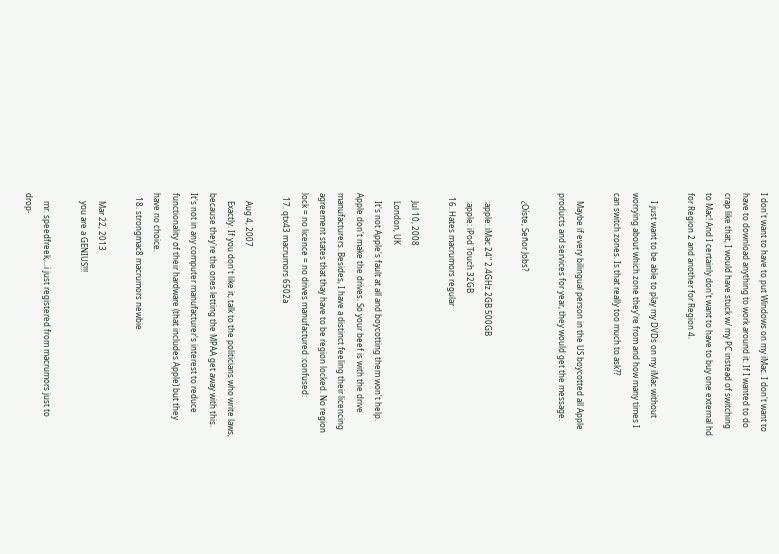I don't want to have to put Windows on my iMac. I don't want to have to download anything to work around it. If I wanted to do crap like that, I would have stuck w/ my PC instead of switching to Mac! And I certainly don't want to have to buy one external hd for Region 2 and another for Region 4.

    I just want to be able to play my DVDs on my iMac without worrying about which zone they're from and how many times I can switch zones. Is that really too much to ask??

    Maybe if every bilingual person in the US boycotted all Apple products and services for year, they would get the message.

    ¿Oíste, Señor Jobs?

    :apple: iMac 24" 2.4GHz 2GB 500GB
    :apple: iPod Touch 32GB
  16. Hates macrumors regular

    Jul 10, 2008
    London, UK
    It's not Apple's fault at all and boycotting them won't help. Apple don't make the drives. So your beef is with the drive manufacturers. Besides, I have a distinct feeling their licencing agreement states that thay have to be region locked. No region lock = no licence = no drives manufactured :confused:
  17. qtx43 macrumors 6502a

    Aug 4, 2007
    Exactly. If you don't like it, talk to the politicians who write laws, because they're the ones letting the MPAA get away with this. It's not in any computer manufacturer's interest to reduce functionality of their hardware (that includes Apple) but they have no choice.
  18. strongmac8 macrumors newbie

    Mar 22, 2013
    you are a GENIUS!!!

    mr. speedfreek,...i just registered from macrumors just to drop-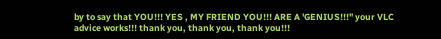by to say that YOU!!! YES , MY FRIEND YOU!!! ARE A 'GENIUS!!!" your VLC advice works!!! thank you, thank you, thank you!!!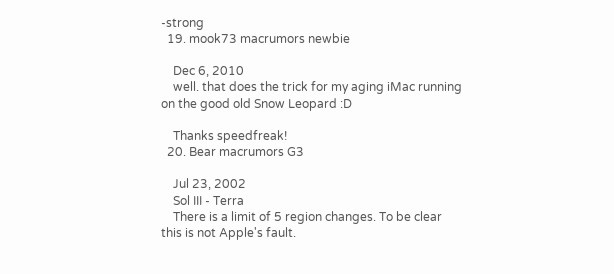-strong
  19. mook73 macrumors newbie

    Dec 6, 2010
    well. that does the trick for my aging iMac running on the good old Snow Leopard :D

    Thanks speedfreak!
  20. Bear macrumors G3

    Jul 23, 2002
    Sol III - Terra
    There is a limit of 5 region changes. To be clear this is not Apple's fault.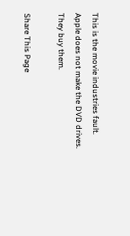This is the movie industries fault. Apple does not make the DVD drives. They buy them.

Share This Page